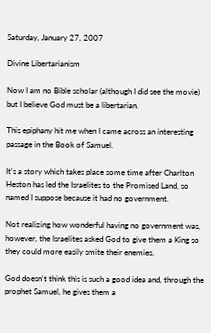Saturday, January 27, 2007

Divine Libertarianism

Now I am no Bible scholar (although I did see the movie) but I believe God must be a libertarian.

This epiphany hit me when I came across an interesting passage in the Book of Samuel.

It's a story which takes place some time after Charlton Heston has led the Israelites to the Promised Land, so named I suppose because it had no government.

Not realizing how wonderful having no government was, however, the Israelites asked God to give them a King so they could more easily smite their enemies.

God doesn't think this is such a good idea and, through the prophet Samuel, he gives them a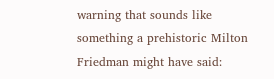warning that sounds like something a prehistoric Milton Friedman might have said: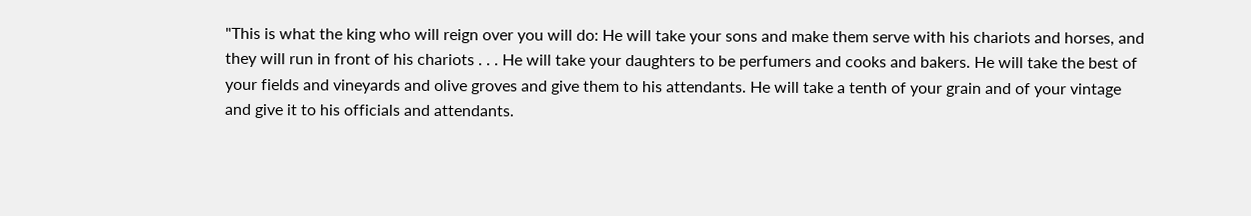"This is what the king who will reign over you will do: He will take your sons and make them serve with his chariots and horses, and they will run in front of his chariots . . . He will take your daughters to be perfumers and cooks and bakers. He will take the best of your fields and vineyards and olive groves and give them to his attendants. He will take a tenth of your grain and of your vintage and give it to his officials and attendants.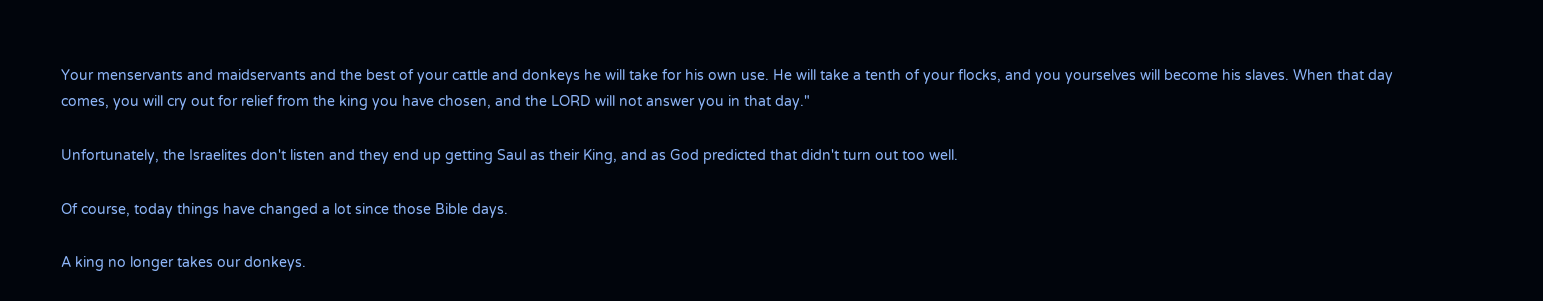Your menservants and maidservants and the best of your cattle and donkeys he will take for his own use. He will take a tenth of your flocks, and you yourselves will become his slaves. When that day comes, you will cry out for relief from the king you have chosen, and the LORD will not answer you in that day."

Unfortunately, the Israelites don't listen and they end up getting Saul as their King, and as God predicted that didn't turn out too well.

Of course, today things have changed a lot since those Bible days.

A king no longer takes our donkeys.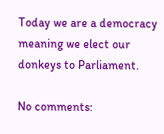Today we are a democracy meaning we elect our donkeys to Parliament.

No comments: